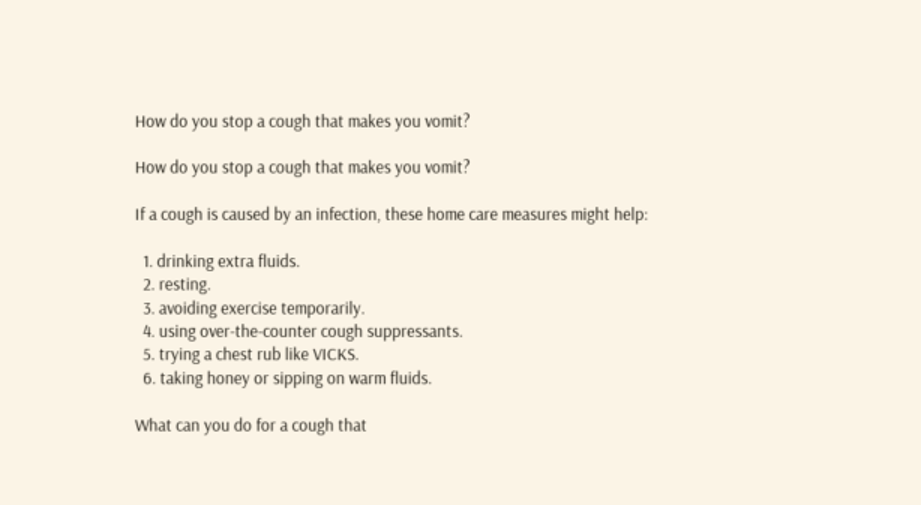How do you stop a cough that makes you vomit?

How do you stop a cough that makes you vomit?

If a cough is caused by an infection, these home care measures might help:

  1. drinking extra fluids.
  2. resting.
  3. avoiding exercise temporarily.
  4. using over-the-counter cough suppressants.
  5. trying a chest rub like VICKS.
  6. taking honey or sipping on warm fluids.

What can you do for a cough that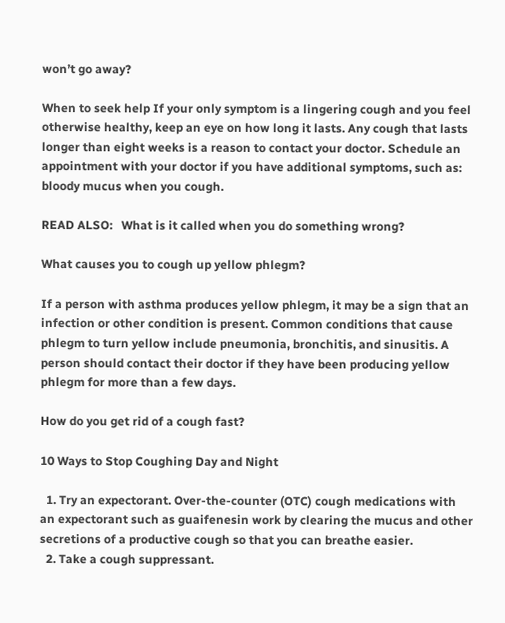won’t go away?

When to seek help If your only symptom is a lingering cough and you feel otherwise healthy, keep an eye on how long it lasts. Any cough that lasts longer than eight weeks is a reason to contact your doctor. Schedule an appointment with your doctor if you have additional symptoms, such as: bloody mucus when you cough.

READ ALSO:   What is it called when you do something wrong?

What causes you to cough up yellow phlegm?

If a person with asthma produces yellow phlegm, it may be a sign that an infection or other condition is present. Common conditions that cause phlegm to turn yellow include pneumonia, bronchitis, and sinusitis. A person should contact their doctor if they have been producing yellow phlegm for more than a few days.

How do you get rid of a cough fast?

10 Ways to Stop Coughing Day and Night

  1. Try an expectorant. Over-the-counter (OTC) cough medications with an expectorant such as guaifenesin work by clearing the mucus and other secretions of a productive cough so that you can breathe easier.
  2. Take a cough suppressant.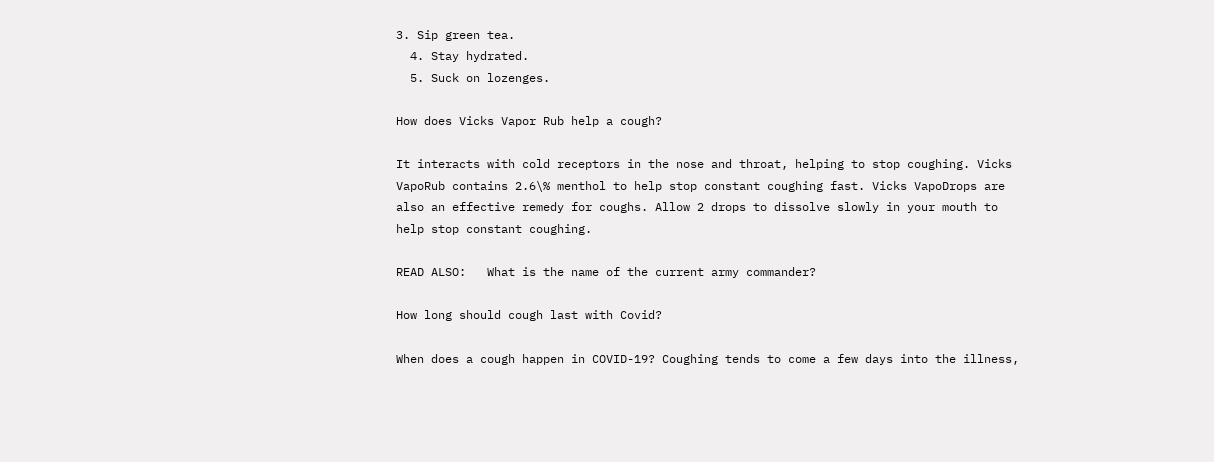3. Sip green tea.
  4. Stay hydrated.
  5. Suck on lozenges.

How does Vicks Vapor Rub help a cough?

It interacts with cold receptors in the nose and throat, helping to stop coughing. Vicks VapoRub contains 2.6\% menthol to help stop constant coughing fast. Vicks VapoDrops are also an effective remedy for coughs. Allow 2 drops to dissolve slowly in your mouth to help stop constant coughing.

READ ALSO:   What is the name of the current army commander?

How long should cough last with Covid?

When does a cough happen in COVID-19? Coughing tends to come a few days into the illness,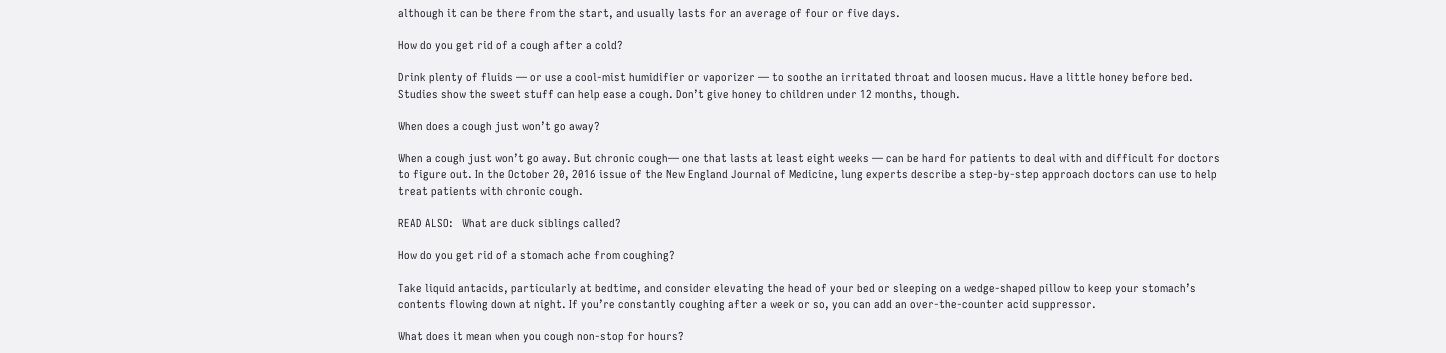although it can be there from the start, and usually lasts for an average of four or five days.

How do you get rid of a cough after a cold?

Drink plenty of fluids — or use a cool-mist humidifier or vaporizer — to soothe an irritated throat and loosen mucus. Have a little honey before bed. Studies show the sweet stuff can help ease a cough. Don’t give honey to children under 12 months, though.

When does a cough just won’t go away?

When a cough just won’t go away. But chronic cough— one that lasts at least eight weeks — can be hard for patients to deal with and difficult for doctors to figure out. In the October 20, 2016 issue of the New England Journal of Medicine, lung experts describe a step-by-step approach doctors can use to help treat patients with chronic cough.

READ ALSO:   What are duck siblings called?

How do you get rid of a stomach ache from coughing?

Take liquid antacids, particularly at bedtime, and consider elevating the head of your bed or sleeping on a wedge-shaped pillow to keep your stomach’s contents flowing down at night. If you’re constantly coughing after a week or so, you can add an over-the-counter acid suppressor.

What does it mean when you cough non-stop for hours?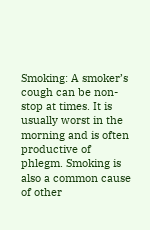Smoking: A smoker’s cough can be non-stop at times. It is usually worst in the morning and is often productive of phlegm. Smoking is also a common cause of other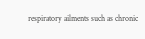respiratory ailments such as chronic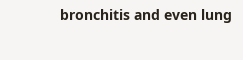bronchitis and even lung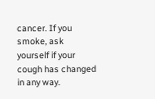cancer. If you smoke, ask yourself if your cough has changed in any way.